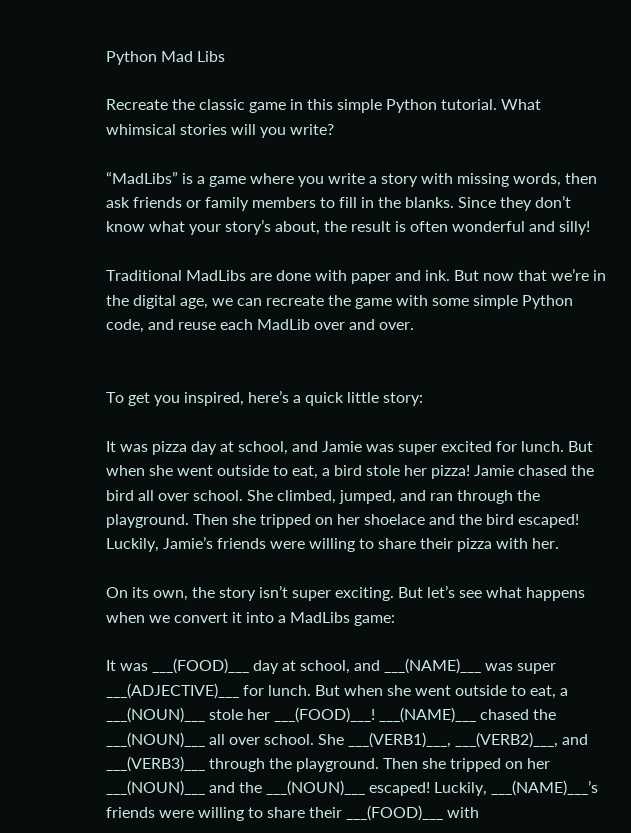Python Mad Libs

Recreate the classic game in this simple Python tutorial. What whimsical stories will you write?

“MadLibs” is a game where you write a story with missing words, then ask friends or family members to fill in the blanks. Since they don’t know what your story’s about, the result is often wonderful and silly!

Traditional MadLibs are done with paper and ink. But now that we’re in the digital age, we can recreate the game with some simple Python code, and reuse each MadLib over and over.


To get you inspired, here’s a quick little story:

It was pizza day at school, and Jamie was super excited for lunch. But when she went outside to eat, a bird stole her pizza! Jamie chased the bird all over school. She climbed, jumped, and ran through the playground. Then she tripped on her shoelace and the bird escaped! Luckily, Jamie’s friends were willing to share their pizza with her.

On its own, the story isn’t super exciting. But let’s see what happens when we convert it into a MadLibs game:

It was ___(FOOD)___ day at school, and ___(NAME)___ was super ___(ADJECTIVE)___ for lunch. But when she went outside to eat, a ___(NOUN)___ stole her ___(FOOD)___! ___(NAME)___ chased the ___(NOUN)___ all over school. She ___(VERB1)___, ___(VERB2)___, and ___(VERB3)___ through the playground. Then she tripped on her ___(NOUN)___ and the ___(NOUN)___ escaped! Luckily, ___(NAME)___’s friends were willing to share their ___(FOOD)___ with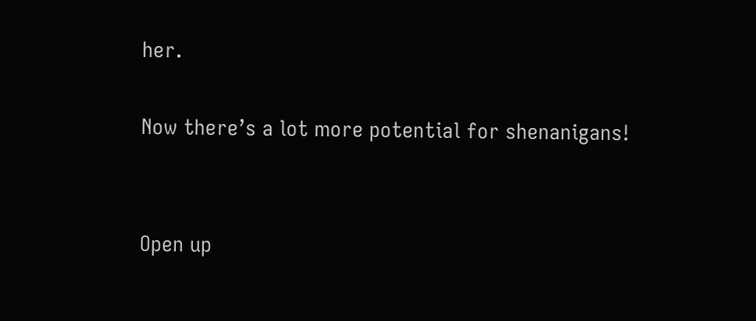her.

Now there’s a lot more potential for shenanigans!


Open up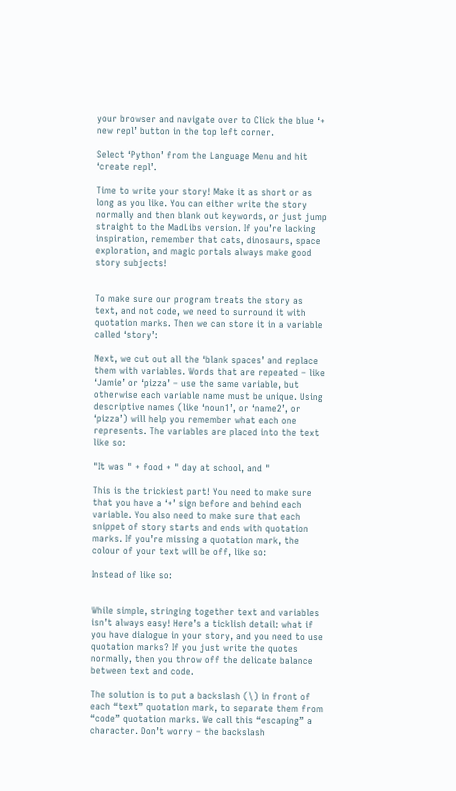your browser and navigate over to Click the blue ‘+ new repl’ button in the top left corner.

Select ‘Python’ from the Language Menu and hit ‘create repl’.

Time to write your story! Make it as short or as long as you like. You can either write the story normally and then blank out keywords, or just jump straight to the MadLibs version. If you’re lacking inspiration, remember that cats, dinosaurs, space exploration, and magic portals always make good story subjects!


To make sure our program treats the story as text, and not code, we need to surround it with quotation marks. Then we can store it in a variable called ‘story’:

Next, we cut out all the ‘blank spaces’ and replace them with variables. Words that are repeated – like ‘Jamie’ or ‘pizza’ – use the same variable, but otherwise each variable name must be unique. Using descriptive names (like ‘noun1’, or ‘name2’, or ‘pizza’) will help you remember what each one represents. The variables are placed into the text like so:

"It was " + food + " day at school, and "

This is the trickiest part! You need to make sure that you have a ‘+’ sign before and behind each variable. You also need to make sure that each snippet of story starts and ends with quotation marks. If you’re missing a quotation mark, the colour of your text will be off, like so:

Instead of like so:


While simple, stringing together text and variables isn’t always easy! Here’s a ticklish detail: what if you have dialogue in your story, and you need to use quotation marks? If you just write the quotes normally, then you throw off the delicate balance between text and code.

The solution is to put a backslash (\) in front of each “text” quotation mark, to separate them from “code” quotation marks. We call this “escaping” a character. Don’t worry – the backslash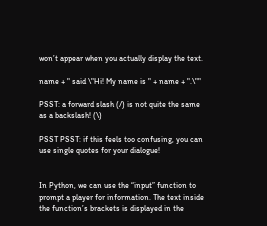won’t appear when you actually display the text.

name + " said \"Hi! My name is " + name + ".\""

PSST: a forward slash (/) is not quite the same as a backslash! (\)

PSST PSST: if this feels too confusing, you can use single quotes for your dialogue!


In Python, we can use the “input” function to prompt a player for information. The text inside the function’s brackets is displayed in the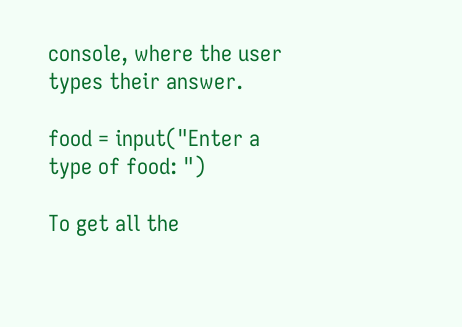console, where the user types their answer.

food = input("Enter a type of food: ")

To get all the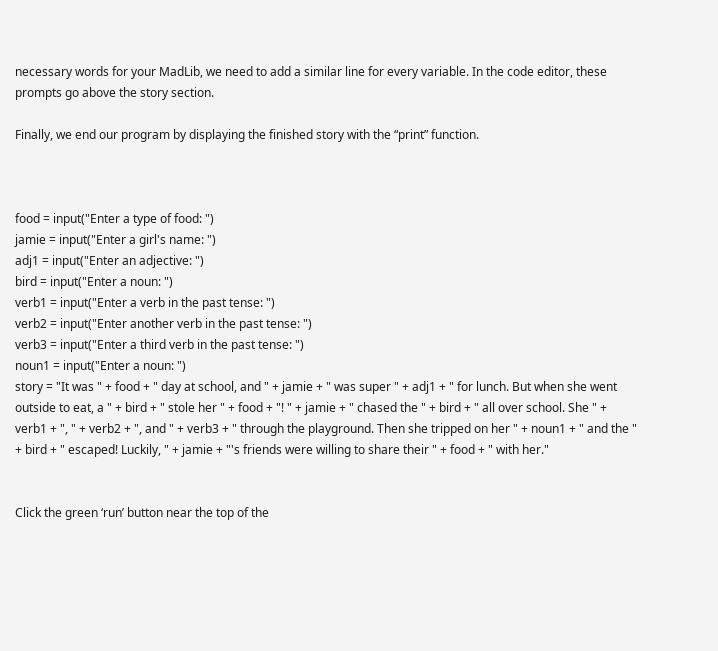necessary words for your MadLib, we need to add a similar line for every variable. In the code editor, these prompts go above the story section.

Finally, we end our program by displaying the finished story with the “print” function.



food = input("Enter a type of food: ")
jamie = input("Enter a girl's name: ")
adj1 = input("Enter an adjective: ")
bird = input("Enter a noun: ")
verb1 = input("Enter a verb in the past tense: ")
verb2 = input("Enter another verb in the past tense: ")
verb3 = input("Enter a third verb in the past tense: ")
noun1 = input("Enter a noun: ")
story = "It was " + food + " day at school, and " + jamie + " was super " + adj1 + " for lunch. But when she went outside to eat, a " + bird + " stole her " + food + "! " + jamie + " chased the " + bird + " all over school. She " + verb1 + ", " + verb2 + ", and " + verb3 + " through the playground. Then she tripped on her " + noun1 + " and the " + bird + " escaped! Luckily, " + jamie + "'s friends were willing to share their " + food + " with her."


Click the green ‘run’ button near the top of the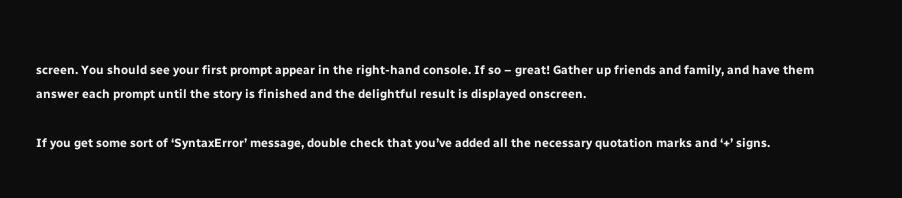screen. You should see your first prompt appear in the right-hand console. If so – great! Gather up friends and family, and have them answer each prompt until the story is finished and the delightful result is displayed onscreen.

If you get some sort of ‘SyntaxError’ message, double check that you’ve added all the necessary quotation marks and ‘+’ signs.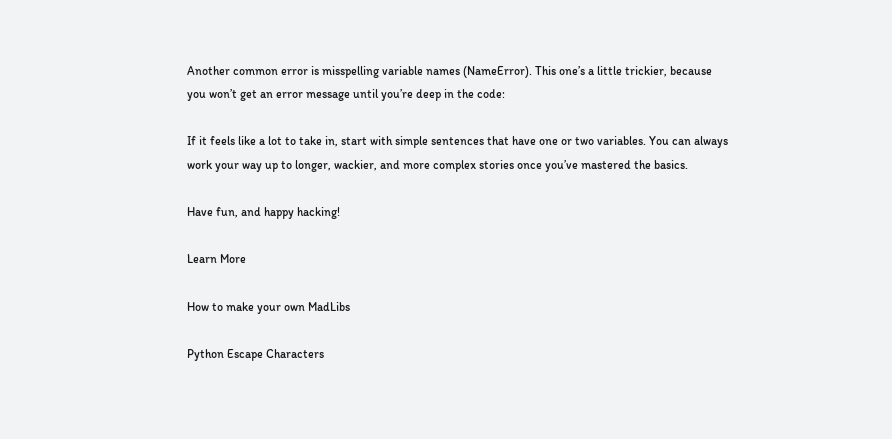Another common error is misspelling variable names (NameError). This one’s a little trickier, because you won’t get an error message until you’re deep in the code:

If it feels like a lot to take in, start with simple sentences that have one or two variables. You can always work your way up to longer, wackier, and more complex stories once you’ve mastered the basics.

Have fun, and happy hacking!

Learn More

How to make your own MadLibs

Python Escape Characters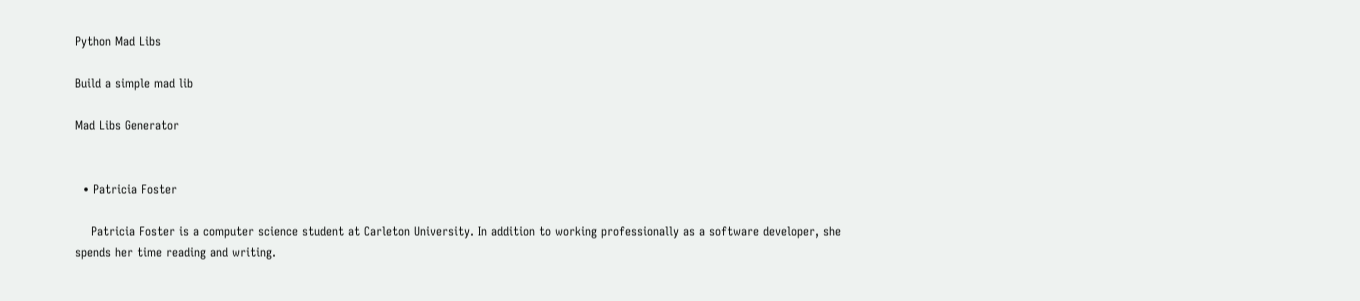Python Mad Libs

Build a simple mad lib

Mad Libs Generator


  • Patricia Foster

    Patricia Foster is a computer science student at Carleton University. In addition to working professionally as a software developer, she spends her time reading and writing.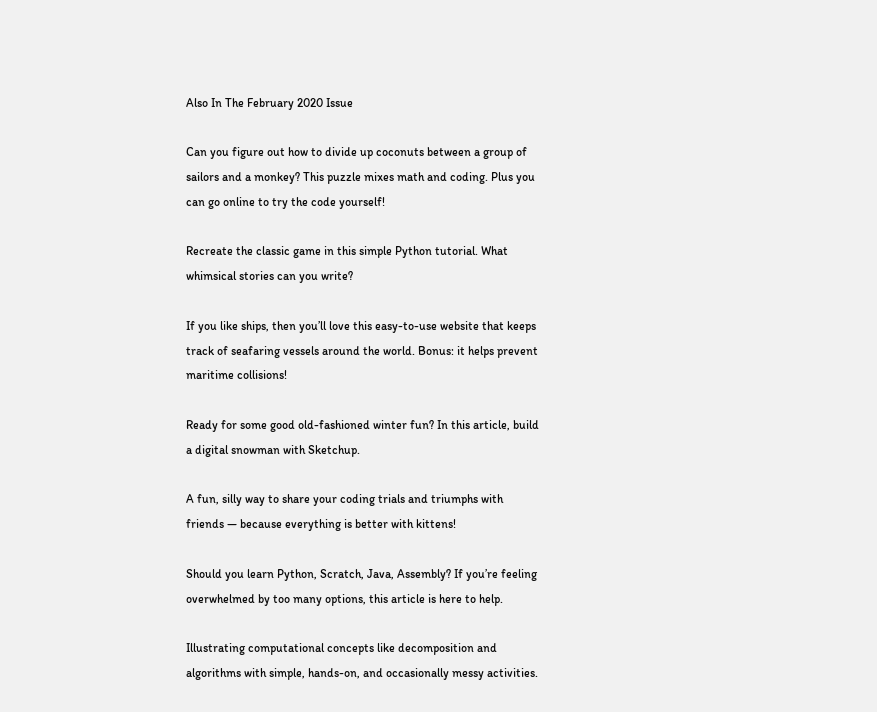Also In The February 2020 Issue

Can you figure out how to divide up coconuts between a group of sailors and a monkey? This puzzle mixes math and coding. Plus you can go online to try the code yourself!

Recreate the classic game in this simple Python tutorial. What whimsical stories can you write?

If you like ships, then you’ll love this easy-to-use website that keeps track of seafaring vessels around the world. Bonus: it helps prevent maritime collisions!

Ready for some good old-fashioned winter fun? In this article, build a digital snowman with Sketchup.

A fun, silly way to share your coding trials and triumphs with friends — because everything is better with kittens!

Should you learn Python, Scratch, Java, Assembly? If you’re feeling overwhelmed by too many options, this article is here to help.

Illustrating computational concepts like decomposition and algorithms with simple, hands-on, and occasionally messy activities.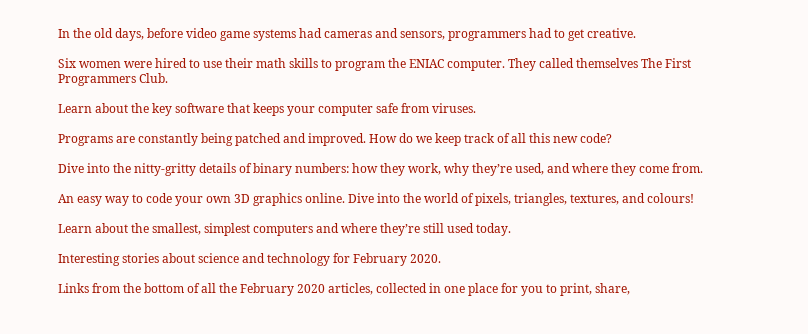In the old days, before video game systems had cameras and sensors, programmers had to get creative.

Six women were hired to use their math skills to program the ENIAC computer. They called themselves The First Programmers Club.

Learn about the key software that keeps your computer safe from viruses.

Programs are constantly being patched and improved. How do we keep track of all this new code?

Dive into the nitty-gritty details of binary numbers: how they work, why they’re used, and where they come from.

An easy way to code your own 3D graphics online. Dive into the world of pixels, triangles, textures, and colours!

Learn about the smallest, simplest computers and where they’re still used today.

Interesting stories about science and technology for February 2020.

Links from the bottom of all the February 2020 articles, collected in one place for you to print, share,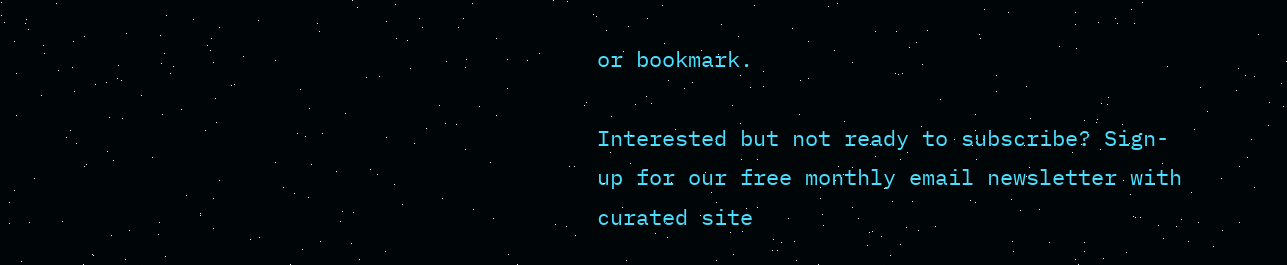or bookmark.

Interested but not ready to subscribe? Sign-up for our free monthly email newsletter with curated site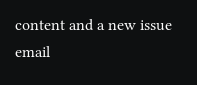content and a new issue email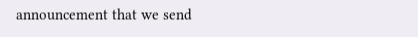announcement that we send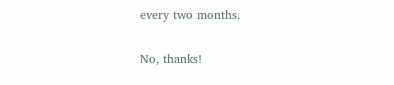every two months.

No, thanks!